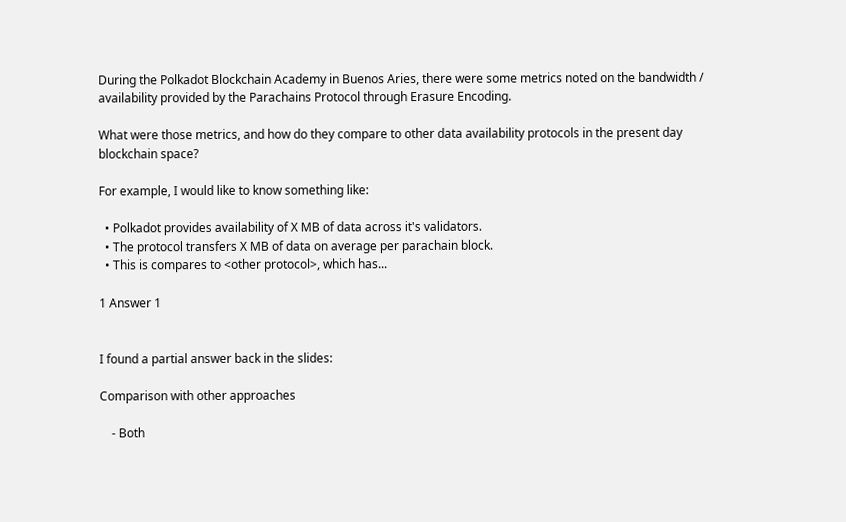During the Polkadot Blockchain Academy in Buenos Aries, there were some metrics noted on the bandwidth / availability provided by the Parachains Protocol through Erasure Encoding.

What were those metrics, and how do they compare to other data availability protocols in the present day blockchain space?

For example, I would like to know something like:

  • Polkadot provides availability of X MB of data across it's validators.
  • The protocol transfers X MB of data on average per parachain block.
  • This is compares to <other protocol>, which has...

1 Answer 1


I found a partial answer back in the slides:

Comparison with other approaches

    - Both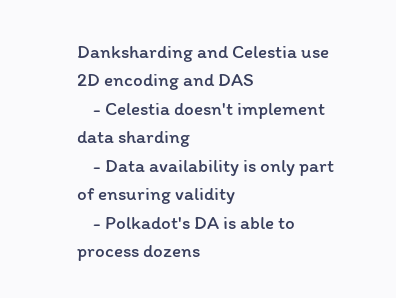Danksharding and Celestia use 2D encoding and DAS
    - Celestia doesn't implement data sharding
    - Data availability is only part of ensuring validity
    - Polkadot's DA is able to process dozens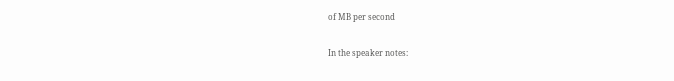of MB per second

In the speaker notes: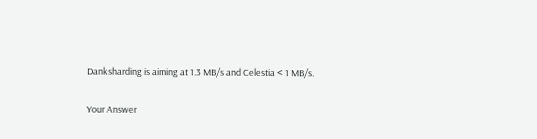Danksharding is aiming at 1.3 MB/s and Celestia < 1 MB/s.

Your Answer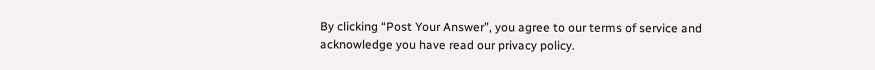By clicking “Post Your Answer”, you agree to our terms of service and acknowledge you have read our privacy policy.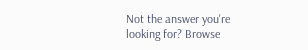Not the answer you're looking for? Browse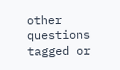other questions tagged or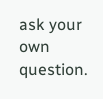ask your own question.